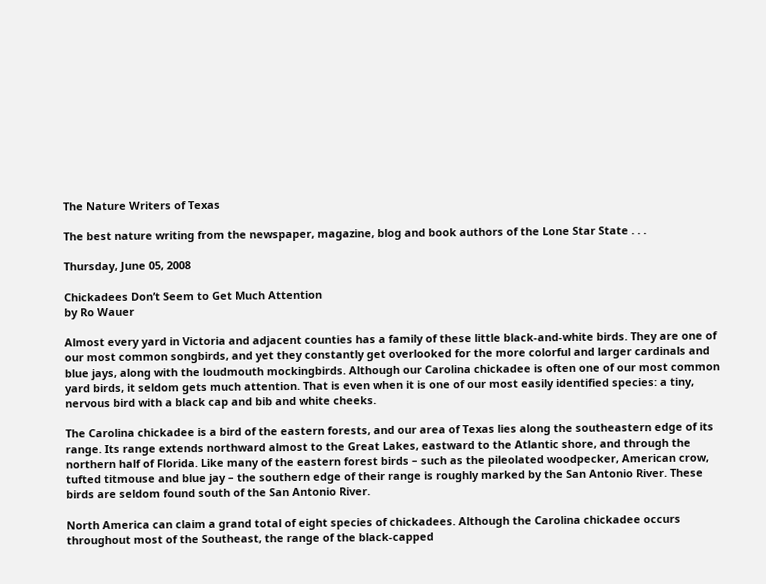The Nature Writers of Texas

The best nature writing from the newspaper, magazine, blog and book authors of the Lone Star State . . .

Thursday, June 05, 2008

Chickadees Don’t Seem to Get Much Attention
by Ro Wauer

Almost every yard in Victoria and adjacent counties has a family of these little black-and-white birds. They are one of our most common songbirds, and yet they constantly get overlooked for the more colorful and larger cardinals and blue jays, along with the loudmouth mockingbirds. Although our Carolina chickadee is often one of our most common yard birds, it seldom gets much attention. That is even when it is one of our most easily identified species: a tiny, nervous bird with a black cap and bib and white cheeks.

The Carolina chickadee is a bird of the eastern forests, and our area of Texas lies along the southeastern edge of its range. Its range extends northward almost to the Great Lakes, eastward to the Atlantic shore, and through the northern half of Florida. Like many of the eastern forest birds – such as the pileolated woodpecker, American crow, tufted titmouse and blue jay – the southern edge of their range is roughly marked by the San Antonio River. These birds are seldom found south of the San Antonio River.

North America can claim a grand total of eight species of chickadees. Although the Carolina chickadee occurs throughout most of the Southeast, the range of the black-capped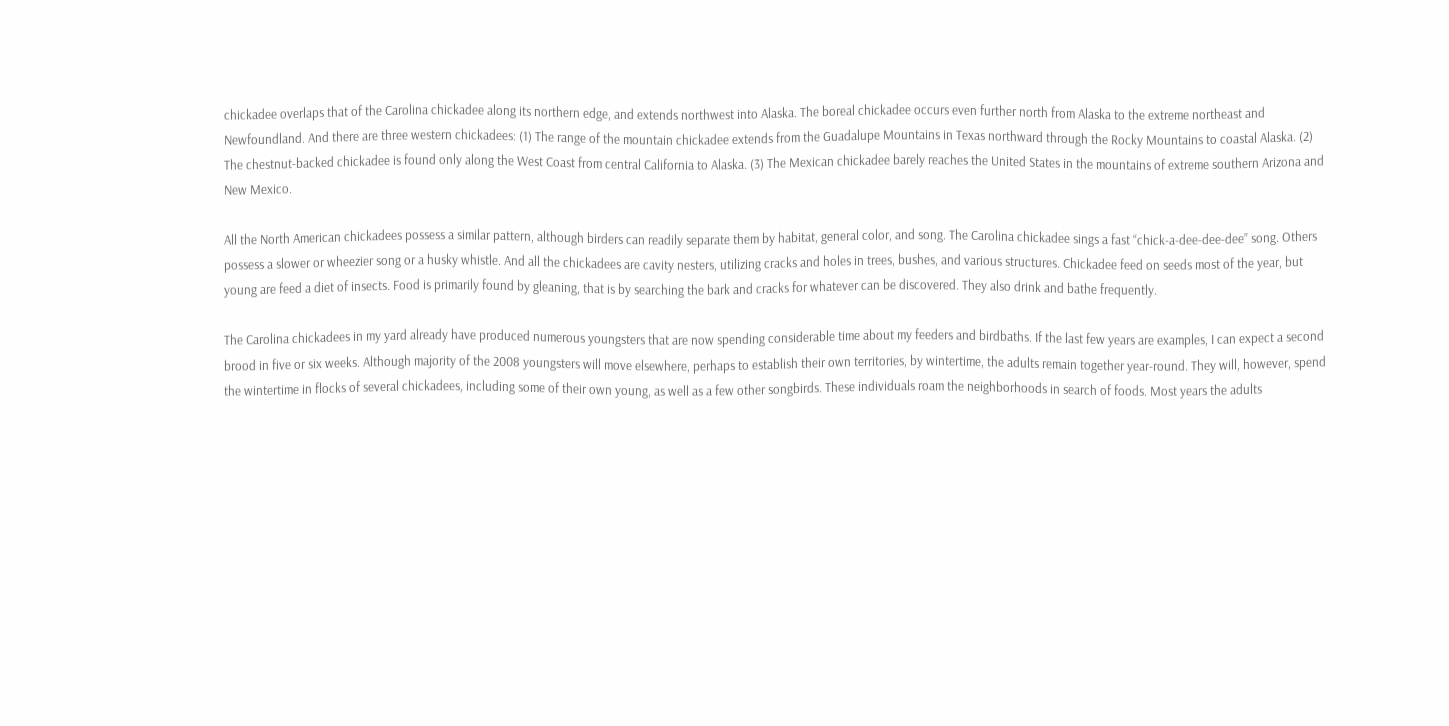chickadee overlaps that of the Carolina chickadee along its northern edge, and extends northwest into Alaska. The boreal chickadee occurs even further north from Alaska to the extreme northeast and Newfoundland. And there are three western chickadees: (1) The range of the mountain chickadee extends from the Guadalupe Mountains in Texas northward through the Rocky Mountains to coastal Alaska. (2) The chestnut-backed chickadee is found only along the West Coast from central California to Alaska. (3) The Mexican chickadee barely reaches the United States in the mountains of extreme southern Arizona and New Mexico.

All the North American chickadees possess a similar pattern, although birders can readily separate them by habitat, general color, and song. The Carolina chickadee sings a fast “chick-a-dee-dee-dee” song. Others possess a slower or wheezier song or a husky whistle. And all the chickadees are cavity nesters, utilizing cracks and holes in trees, bushes, and various structures. Chickadee feed on seeds most of the year, but young are feed a diet of insects. Food is primarily found by gleaning, that is by searching the bark and cracks for whatever can be discovered. They also drink and bathe frequently.

The Carolina chickadees in my yard already have produced numerous youngsters that are now spending considerable time about my feeders and birdbaths. If the last few years are examples, I can expect a second brood in five or six weeks. Although majority of the 2008 youngsters will move elsewhere, perhaps to establish their own territories, by wintertime, the adults remain together year-round. They will, however, spend the wintertime in flocks of several chickadees, including some of their own young, as well as a few other songbirds. These individuals roam the neighborhoods in search of foods. Most years the adults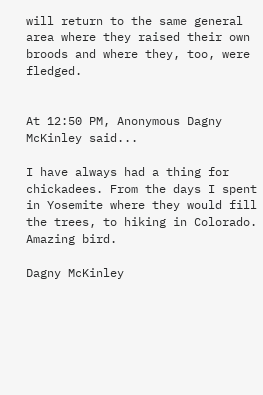will return to the same general area where they raised their own broods and where they, too, were fledged.


At 12:50 PM, Anonymous Dagny McKinley said...

I have always had a thing for chickadees. From the days I spent in Yosemite where they would fill the trees, to hiking in Colorado. Amazing bird.

Dagny McKinley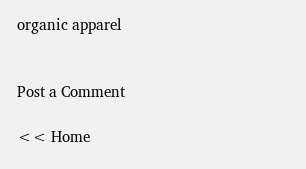organic apparel


Post a Comment

<< Home